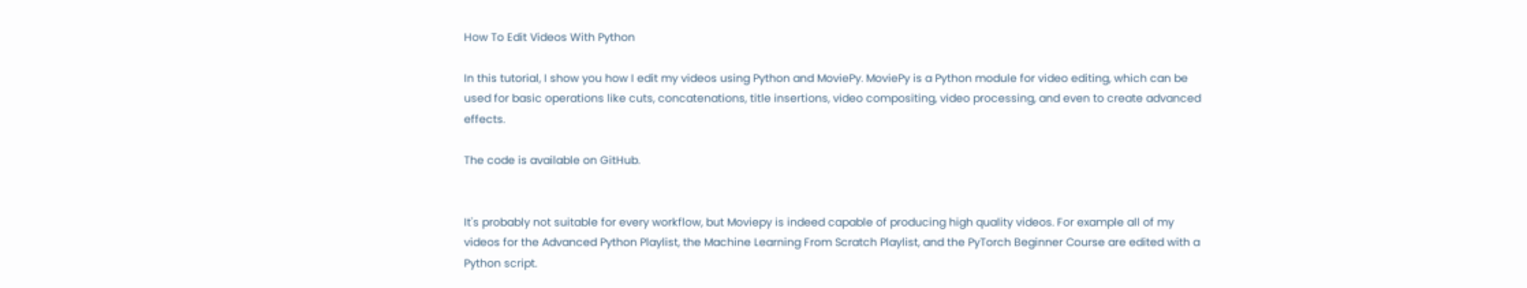How To Edit Videos With Python

In this tutorial, I show you how I edit my videos using Python and MoviePy. MoviePy is a Python module for video editing, which can be used for basic operations like cuts, concatenations, title insertions, video compositing, video processing, and even to create advanced effects.

The code is available on GitHub.


It's probably not suitable for every workflow, but Moviepy is indeed capable of producing high quality videos. For example all of my videos for the Advanced Python Playlist, the Machine Learning From Scratch Playlist, and the PyTorch Beginner Course are edited with a Python script.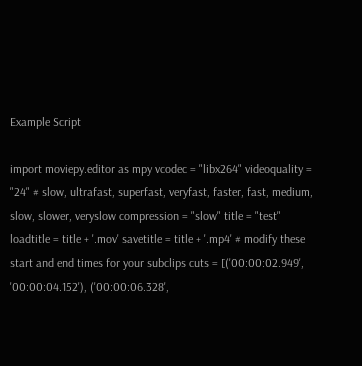Example Script

import moviepy.editor as mpy vcodec = "libx264" videoquality = "24" # slow, ultrafast, superfast, veryfast, faster, fast, medium, slow, slower, veryslow compression = "slow" title = "test" loadtitle = title + '.mov' savetitle = title + '.mp4' # modify these start and end times for your subclips cuts = [('00:00:02.949', '00:00:04.152'), ('00:00:06.328',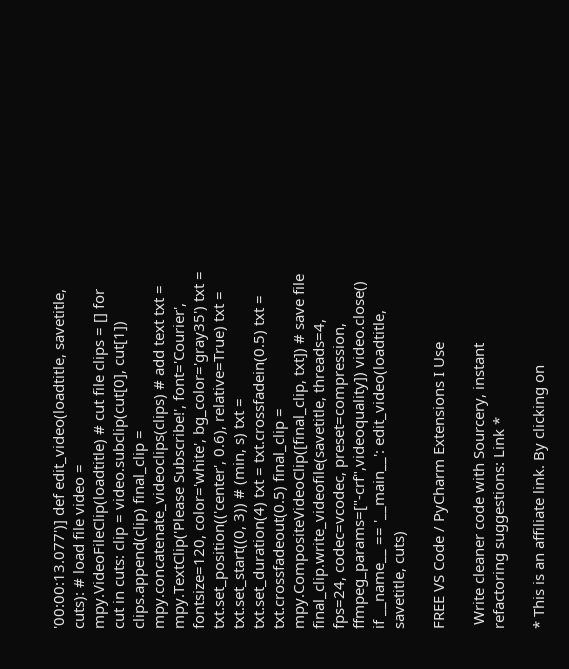'00:00:13.077')] def edit_video(loadtitle, savetitle, cuts): # load file video = mpy.VideoFileClip(loadtitle) # cut file clips = [] for cut in cuts: clip = video.subclip(cut[0], cut[1]) clips.append(clip) final_clip = mpy.concatenate_videoclips(clips) # add text txt = mpy.TextClip('Please Subscribe!', font='Courier', fontsize=120, color='white', bg_color='gray35') txt = txt.set_position(('center', 0.6), relative=True) txt = txt.set_start((0, 3)) # (min, s) txt = txt.set_duration(4) txt = txt.crossfadein(0.5) txt = txt.crossfadeout(0.5) final_clip = mpy.CompositeVideoClip([final_clip, txt]) # save file final_clip.write_videofile(savetitle, threads=4, fps=24, codec=vcodec, preset=compression, ffmpeg_params=["-crf",videoquality]) video.close() if __name__ == '__main__': edit_video(loadtitle, savetitle, cuts)

FREE VS Code / PyCharm Extensions I Use

 Write cleaner code with Sourcery, instant refactoring suggestions: Link *

* This is an affiliate link. By clicking on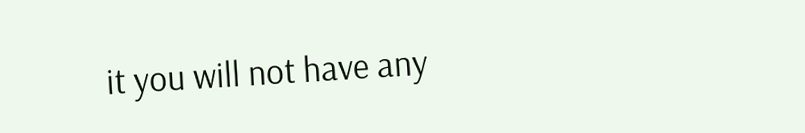it you will not have any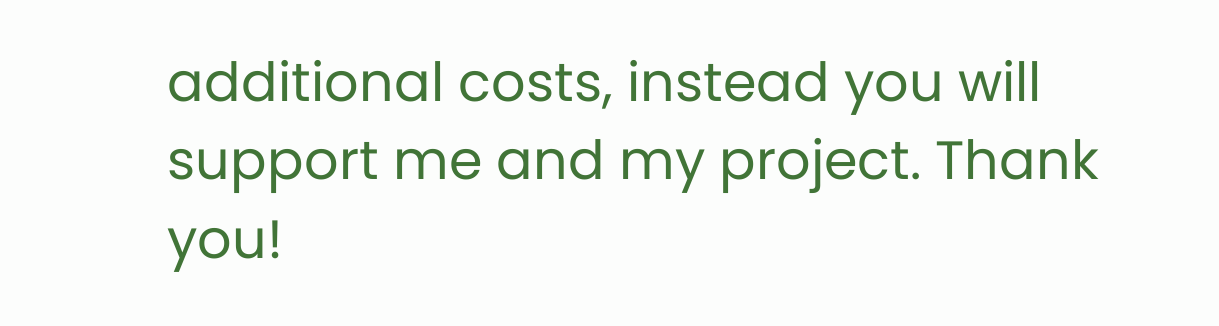additional costs, instead you will support me and my project. Thank you!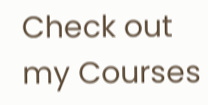Check out my Courses